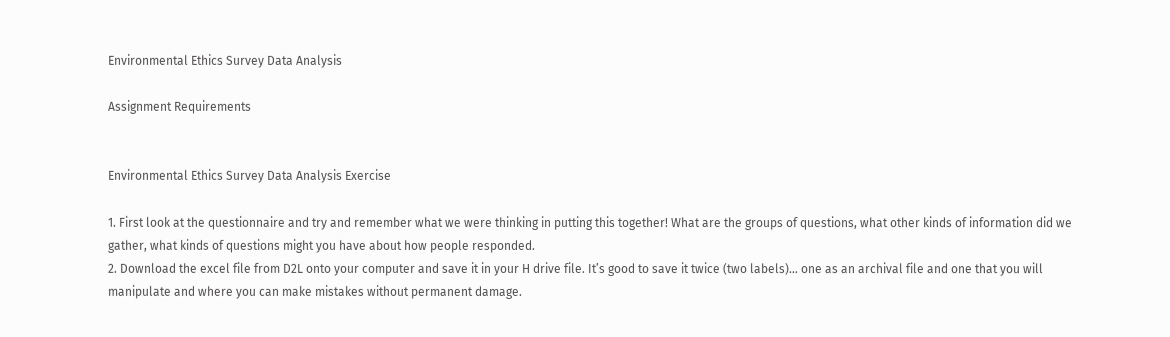Environmental Ethics Survey Data Analysis

Assignment Requirements


Environmental Ethics Survey Data Analysis Exercise

1. First look at the questionnaire and try and remember what we were thinking in putting this together! What are the groups of questions, what other kinds of information did we gather, what kinds of questions might you have about how people responded.
2. Download the excel file from D2L onto your computer and save it in your H drive file. It’s good to save it twice (two labels)… one as an archival file and one that you will manipulate and where you can make mistakes without permanent damage.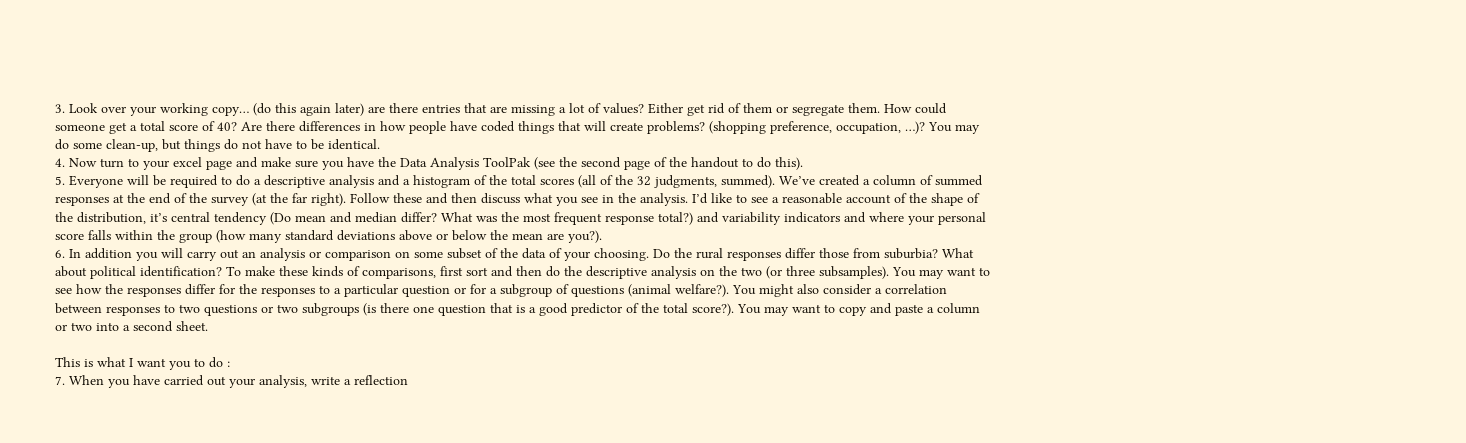3. Look over your working copy… (do this again later) are there entries that are missing a lot of values? Either get rid of them or segregate them. How could someone get a total score of 40? Are there differences in how people have coded things that will create problems? (shopping preference, occupation, …)? You may do some clean-up, but things do not have to be identical.
4. Now turn to your excel page and make sure you have the Data Analysis ToolPak (see the second page of the handout to do this).
5. Everyone will be required to do a descriptive analysis and a histogram of the total scores (all of the 32 judgments, summed). We’ve created a column of summed responses at the end of the survey (at the far right). Follow these and then discuss what you see in the analysis. I’d like to see a reasonable account of the shape of the distribution, it’s central tendency (Do mean and median differ? What was the most frequent response total?) and variability indicators and where your personal score falls within the group (how many standard deviations above or below the mean are you?).
6. In addition you will carry out an analysis or comparison on some subset of the data of your choosing. Do the rural responses differ those from suburbia? What about political identification? To make these kinds of comparisons, first sort and then do the descriptive analysis on the two (or three subsamples). You may want to see how the responses differ for the responses to a particular question or for a subgroup of questions (animal welfare?). You might also consider a correlation between responses to two questions or two subgroups (is there one question that is a good predictor of the total score?). You may want to copy and paste a column or two into a second sheet.

This is what I want you to do :
7. When you have carried out your analysis, write a reflection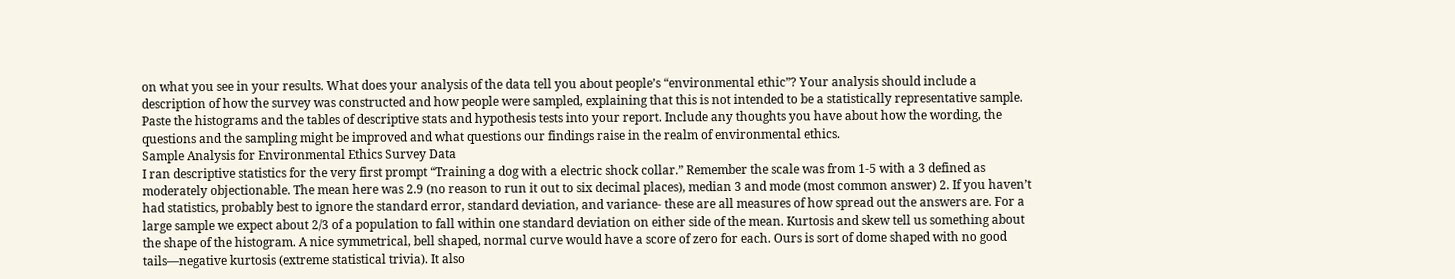on what you see in your results. What does your analysis of the data tell you about people’s “environmental ethic”? Your analysis should include a description of how the survey was constructed and how people were sampled, explaining that this is not intended to be a statistically representative sample. Paste the histograms and the tables of descriptive stats and hypothesis tests into your report. Include any thoughts you have about how the wording, the questions and the sampling might be improved and what questions our findings raise in the realm of environmental ethics.
Sample Analysis for Environmental Ethics Survey Data
I ran descriptive statistics for the very first prompt “Training a dog with a electric shock collar.” Remember the scale was from 1-5 with a 3 defined as moderately objectionable. The mean here was 2.9 (no reason to run it out to six decimal places), median 3 and mode (most common answer) 2. If you haven’t had statistics, probably best to ignore the standard error, standard deviation, and variance- these are all measures of how spread out the answers are. For a large sample we expect about 2/3 of a population to fall within one standard deviation on either side of the mean. Kurtosis and skew tell us something about the shape of the histogram. A nice symmetrical, bell shaped, normal curve would have a score of zero for each. Ours is sort of dome shaped with no good tails—negative kurtosis (extreme statistical trivia). It also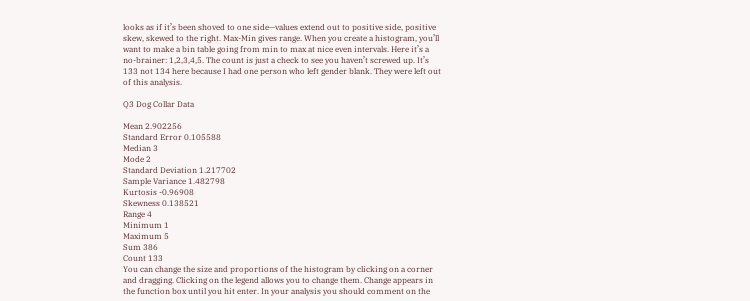looks as if it’s been shoved to one side—values extend out to positive side, positive skew, skewed to the right. Max-Min gives range. When you create a histogram, you’ll want to make a bin table going from min to max at nice even intervals. Here it’s a no-brainer: 1,2,3,4,5. The count is just a check to see you haven’t screwed up. It’s 133 not 134 here because I had one person who left gender blank. They were left out of this analysis.

Q3 Dog Collar Data

Mean 2.902256
Standard Error 0.105588
Median 3
Mode 2
Standard Deviation 1.217702
Sample Variance 1.482798
Kurtosis -0.96908
Skewness 0.138521
Range 4
Minimum 1
Maximum 5
Sum 386
Count 133
You can change the size and proportions of the histogram by clicking on a corner and dragging. Clicking on the legend allows you to change them. Change appears in the function box until you hit enter. In your analysis you should comment on the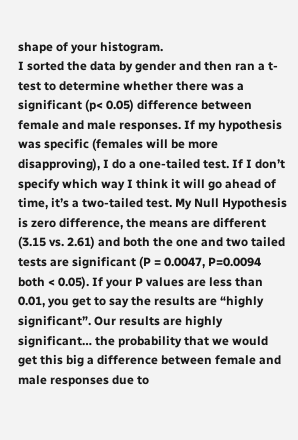shape of your histogram.
I sorted the data by gender and then ran a t-test to determine whether there was a significant (p< 0.05) difference between female and male responses. If my hypothesis was specific (females will be more disapproving), I do a one-tailed test. If I don’t specify which way I think it will go ahead of time, it’s a two-tailed test. My Null Hypothesis is zero difference, the means are different (3.15 vs. 2.61) and both the one and two tailed tests are significant (P = 0.0047, P=0.0094 both < 0.05). If your P values are less than 0.01, you get to say the results are “highly significant”. Our results are highly significant… the probability that we would get this big a difference between female and male responses due to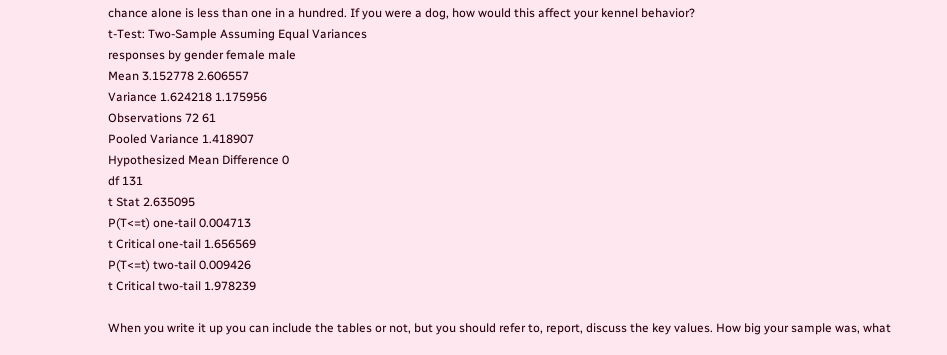chance alone is less than one in a hundred. If you were a dog, how would this affect your kennel behavior?
t-Test: Two-Sample Assuming Equal Variances
responses by gender female male
Mean 3.152778 2.606557
Variance 1.624218 1.175956
Observations 72 61
Pooled Variance 1.418907
Hypothesized Mean Difference 0
df 131
t Stat 2.635095
P(T<=t) one-tail 0.004713
t Critical one-tail 1.656569
P(T<=t) two-tail 0.009426
t Critical two-tail 1.978239

When you write it up you can include the tables or not, but you should refer to, report, discuss the key values. How big your sample was, what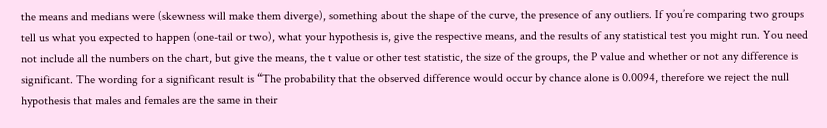the means and medians were (skewness will make them diverge), something about the shape of the curve, the presence of any outliers. If you’re comparing two groups tell us what you expected to happen (one-tail or two), what your hypothesis is, give the respective means, and the results of any statistical test you might run. You need not include all the numbers on the chart, but give the means, the t value or other test statistic, the size of the groups, the P value and whether or not any difference is significant. The wording for a significant result is “The probability that the observed difference would occur by chance alone is 0.0094, therefore we reject the null hypothesis that males and females are the same in their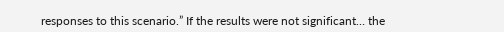responses to this scenario.” If the results were not significant… the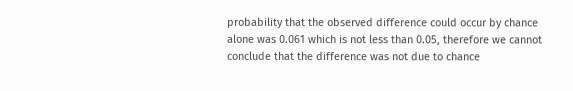probability that the observed difference could occur by chance alone was 0.061 which is not less than 0.05, therefore we cannot conclude that the difference was not due to chance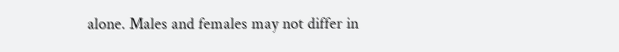alone. Males and females may not differ in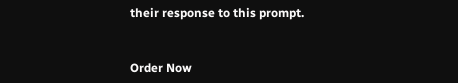their response to this prompt.


Order Now